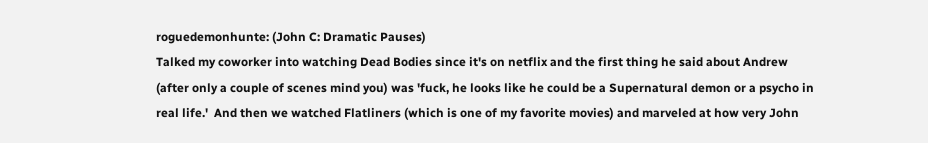roguedemonhunte: (John C: Dramatic Pauses)
Talked my coworker into watching Dead Bodies since it's on netflix and the first thing he said about Andrew (after only a couple of scenes mind you) was 'fuck, he looks like he could be a Supernatural demon or a psycho in real life.'  And then we watched Flatliners (which is one of my favorite movies) and marveled at how very John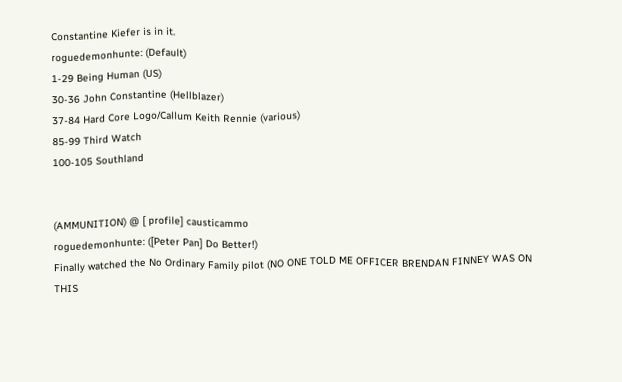Constantine Kiefer is in it.
roguedemonhunte: (Default)
1-29 Being Human (US)
30-36 John Constantine (Hellblazer)
37-84 Hard Core Logo/Callum Keith Rennie (various)
85-99 Third Watch
100-105 Southland


(AMMUNITION) @ [ profile] causticammo
roguedemonhunte: ([Peter Pan] Do Better!)
Finally watched the No Ordinary Family pilot (NO ONE TOLD ME OFFICER BRENDAN FINNEY WAS ON THIS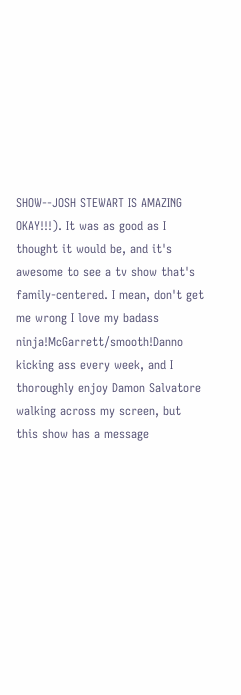SHOW--JOSH STEWART IS AMAZING OKAY!!!). It was as good as I thought it would be, and it's awesome to see a tv show that's family-centered. I mean, don't get me wrong I love my badass ninja!McGarrett/smooth!Danno kicking ass every week, and I thoroughly enjoy Damon Salvatore walking across my screen, but this show has a message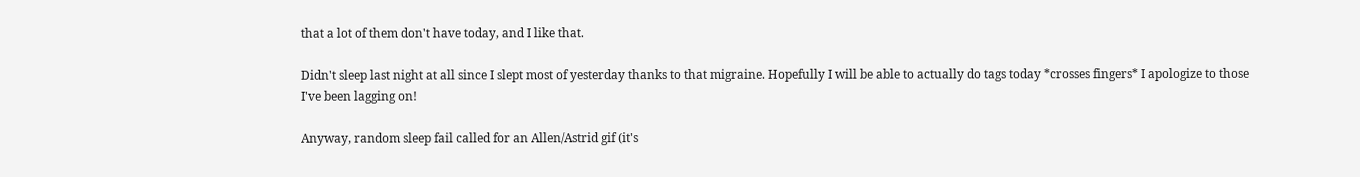that a lot of them don't have today, and I like that.

Didn't sleep last night at all since I slept most of yesterday thanks to that migraine. Hopefully I will be able to actually do tags today *crosses fingers* I apologize to those I've been lagging on!

Anyway, random sleep fail called for an Allen/Astrid gif (it's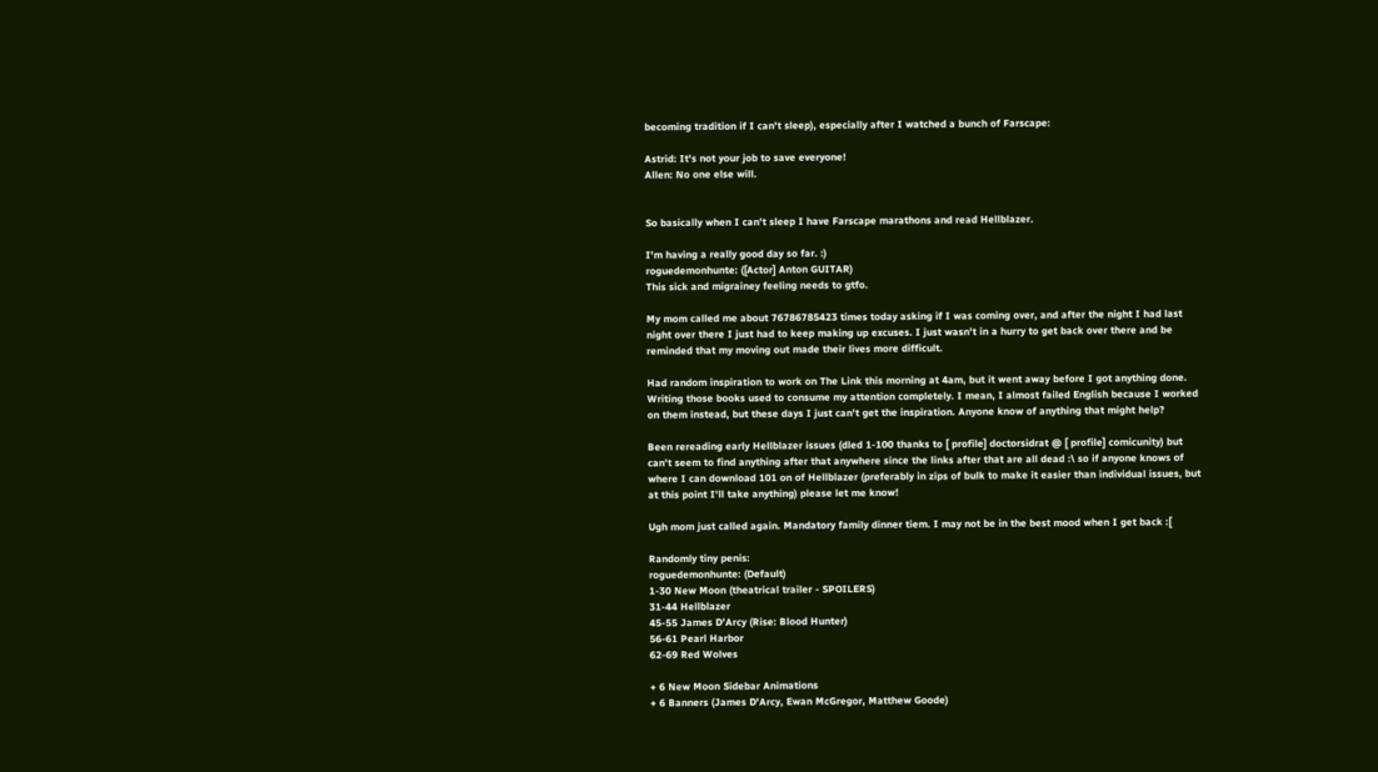becoming tradition if I can't sleep), especially after I watched a bunch of Farscape:

Astrid: It's not your job to save everyone!
Allen: No one else will.


So basically when I can't sleep I have Farscape marathons and read Hellblazer.

I'm having a really good day so far. :)
roguedemonhunte: ([Actor] Anton GUITAR)
This sick and migrainey feeling needs to gtfo.

My mom called me about 76786785423 times today asking if I was coming over, and after the night I had last night over there I just had to keep making up excuses. I just wasn't in a hurry to get back over there and be reminded that my moving out made their lives more difficult.

Had random inspiration to work on The Link this morning at 4am, but it went away before I got anything done. Writing those books used to consume my attention completely. I mean, I almost failed English because I worked on them instead, but these days I just can't get the inspiration. Anyone know of anything that might help?

Been rereading early Hellblazer issues (dled 1-100 thanks to [ profile] doctorsidrat @ [ profile] comicunity) but can't seem to find anything after that anywhere since the links after that are all dead :\ so if anyone knows of where I can download 101 on of Hellblazer (preferably in zips of bulk to make it easier than individual issues, but at this point I'll take anything) please let me know!

Ugh mom just called again. Mandatory family dinner tiem. I may not be in the best mood when I get back :[

Randomly tiny penis:
roguedemonhunte: (Default)
1-30 New Moon (theatrical trailer - SPOILERS)
31-44 Hellblazer
45-55 James D'Arcy (Rise: Blood Hunter)
56-61 Pearl Harbor
62-69 Red Wolves

+ 6 New Moon Sidebar Animations
+ 6 Banners (James D'Arcy, Ewan McGregor, Matthew Goode)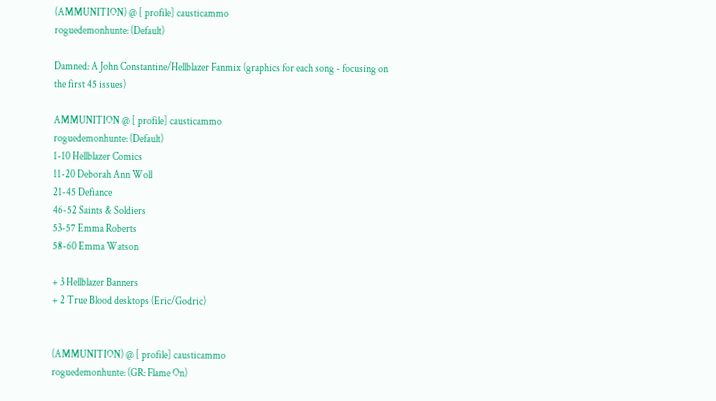(AMMUNITION) @ [ profile] causticammo
roguedemonhunte: (Default)

Damned: A John Constantine/Hellblazer Fanmix (graphics for each song - focusing on the first 45 issues)

AMMUNITION @ [ profile] causticammo
roguedemonhunte: (Default)
1-10 Hellblazer Comics
11-20 Deborah Ann Woll
21-45 Defiance
46-52 Saints & Soldiers
53-57 Emma Roberts
58-60 Emma Watson

+ 3 Hellblazer Banners
+ 2 True Blood desktops (Eric/Godric)


(AMMUNITION) @ [ profile] causticammo
roguedemonhunte: (GR: Flame On)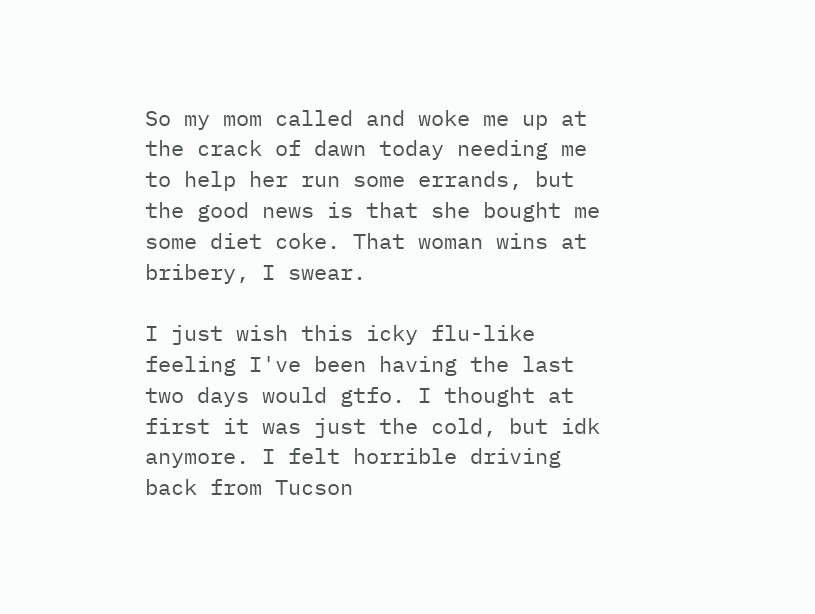So my mom called and woke me up at the crack of dawn today needing me to help her run some errands, but the good news is that she bought me some diet coke. That woman wins at bribery, I swear.

I just wish this icky flu-like feeling I've been having the last two days would gtfo. I thought at first it was just the cold, but idk anymore. I felt horrible driving back from Tucson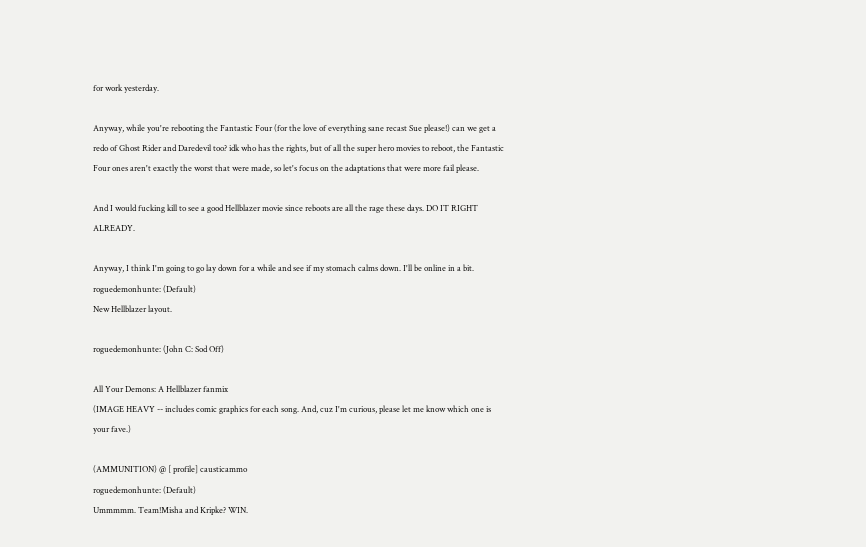for work yesterday.

Anyway, while you're rebooting the Fantastic Four (for the love of everything sane recast Sue please!) can we get a redo of Ghost Rider and Daredevil too? idk who has the rights, but of all the super hero movies to reboot, the Fantastic Four ones aren't exactly the worst that were made, so let's focus on the adaptations that were more fail please.

And I would fucking kill to see a good Hellblazer movie since reboots are all the rage these days. DO IT RIGHT ALREADY.

Anyway, I think I'm going to go lay down for a while and see if my stomach calms down. I'll be online in a bit.
roguedemonhunte: (Default)
New Hellblazer layout.

roguedemonhunte: (John C: Sod Off)

All Your Demons: A Hellblazer fanmix
(IMAGE HEAVY -- includes comic graphics for each song. And, cuz I'm curious, please let me know which one is your fave.)

(AMMUNITION) @ [ profile] causticammo
roguedemonhunte: (Default)
Ummmmm. Team!Misha and Kripke? WIN.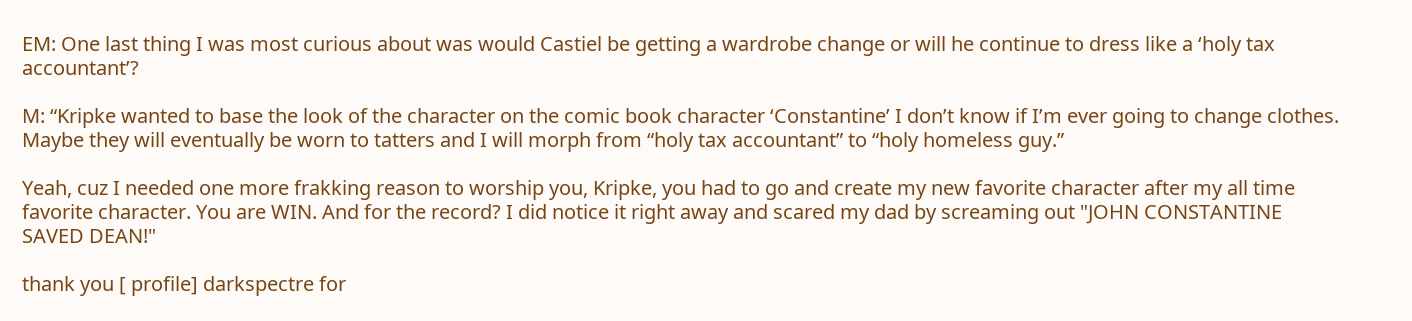EM: One last thing I was most curious about was would Castiel be getting a wardrobe change or will he continue to dress like a ‘holy tax accountant’?

M: “Kripke wanted to base the look of the character on the comic book character ‘Constantine’ I don’t know if I’m ever going to change clothes. Maybe they will eventually be worn to tatters and I will morph from “holy tax accountant” to “holy homeless guy.”

Yeah, cuz I needed one more frakking reason to worship you, Kripke, you had to go and create my new favorite character after my all time favorite character. You are WIN. And for the record? I did notice it right away and scared my dad by screaming out "JOHN CONSTANTINE SAVED DEAN!"

thank you [ profile] darkspectre for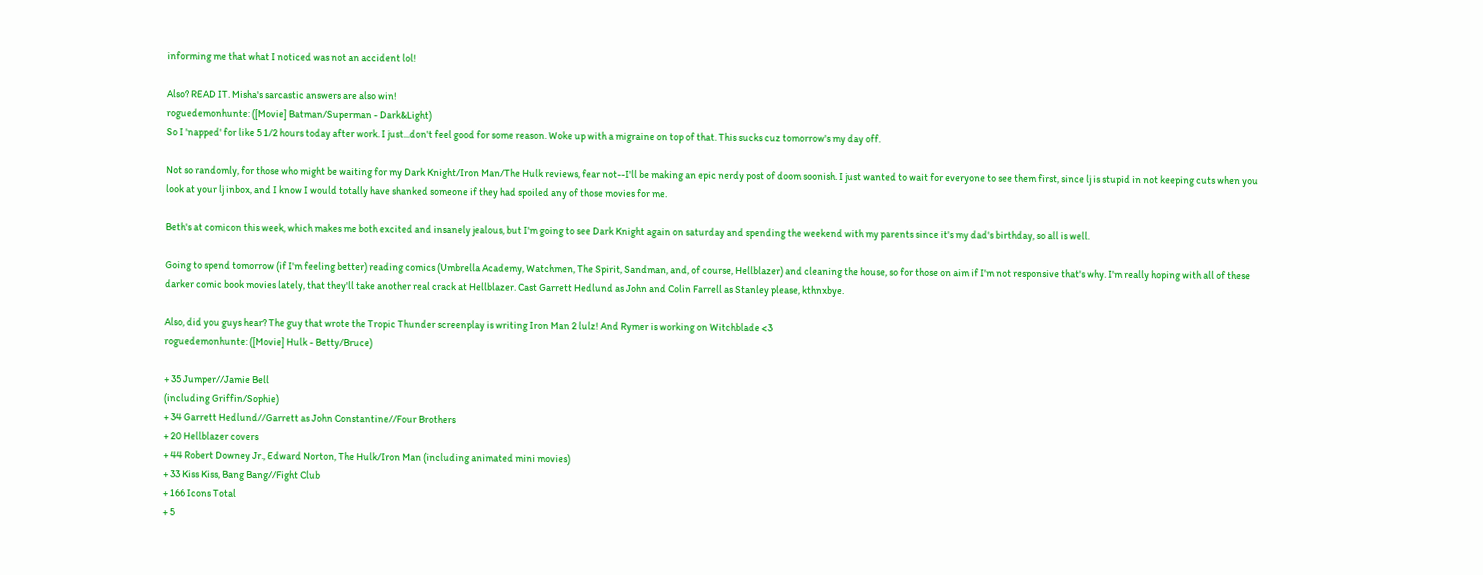informing me that what I noticed was not an accident lol!

Also? READ IT. Misha's sarcastic answers are also win!
roguedemonhunte: ([Movie] Batman/Superman - Dark&Light)
So I 'napped' for like 5 1/2 hours today after work. I just...don't feel good for some reason. Woke up with a migraine on top of that. This sucks cuz tomorrow's my day off.

Not so randomly, for those who might be waiting for my Dark Knight/Iron Man/The Hulk reviews, fear not--I'll be making an epic nerdy post of doom soonish. I just wanted to wait for everyone to see them first, since lj is stupid in not keeping cuts when you look at your lj inbox, and I know I would totally have shanked someone if they had spoiled any of those movies for me.

Beth's at comicon this week, which makes me both excited and insanely jealous, but I'm going to see Dark Knight again on saturday and spending the weekend with my parents since it's my dad's birthday, so all is well.

Going to spend tomorrow (if I'm feeling better) reading comics (Umbrella Academy, Watchmen, The Spirit, Sandman, and, of course, Hellblazer) and cleaning the house, so for those on aim if I'm not responsive that's why. I'm really hoping with all of these darker comic book movies lately, that they'll take another real crack at Hellblazer. Cast Garrett Hedlund as John and Colin Farrell as Stanley please, kthnxbye.

Also, did you guys hear? The guy that wrote the Tropic Thunder screenplay is writing Iron Man 2 lulz! And Rymer is working on Witchblade <3
roguedemonhunte: ([Movie] Hulk - Betty/Bruce)

+ 35 Jumper//Jamie Bell
(including Griffin/Sophie)
+ 34 Garrett Hedlund//Garrett as John Constantine//Four Brothers
+ 20 Hellblazer covers
+ 44 Robert Downey Jr., Edward Norton, The Hulk/Iron Man (including animated mini movies)
+ 33 Kiss Kiss, Bang Bang//Fight Club
+ 166 Icons Total
+ 5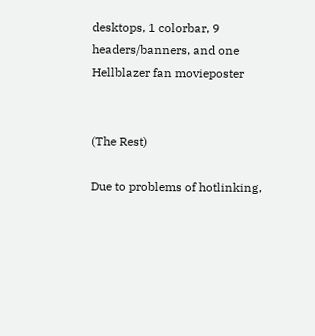desktops, 1 colorbar, 9 headers/banners, and one Hellblazer fan movieposter


(The Rest)

Due to problems of hotlinking,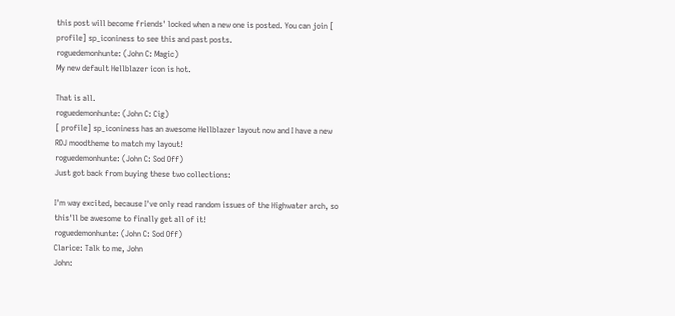this post will become friends' locked when a new one is posted. You can join [ profile] sp_iconiness to see this and past posts.
roguedemonhunte: (John C: Magic)
My new default Hellblazer icon is hot.

That is all.
roguedemonhunte: (John C: Cig)
[ profile] sp_iconiness has an awesome Hellblazer layout now and I have a new RDJ moodtheme to match my layout!
roguedemonhunte: (John C: Sod Off)
Just got back from buying these two collections:

I'm way excited, because I've only read random issues of the Highwater arch, so this'll be awesome to finally get all of it!
roguedemonhunte: (John C: Sod Off)
Clarice: Talk to me, John
John: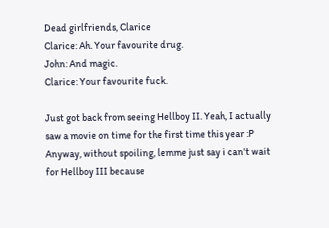Dead girlfriends, Clarice
Clarice: Ah. Your favourite drug.
John: And magic.
Clarice: Your favourite fuck.

Just got back from seeing Hellboy II. Yeah, I actually saw a movie on time for the first time this year :P Anyway, without spoiling, lemme just say i can't wait for Hellboy III because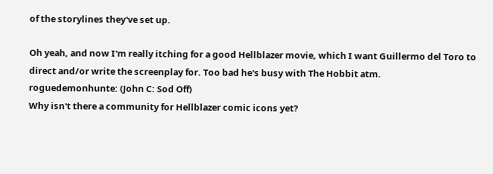of the storylines they've set up.

Oh yeah, and now I'm really itching for a good Hellblazer movie, which I want Guillermo del Toro to direct and/or write the screenplay for. Too bad he's busy with The Hobbit atm.
roguedemonhunte: (John C: Sod Off)
Why isn't there a community for Hellblazer comic icons yet?